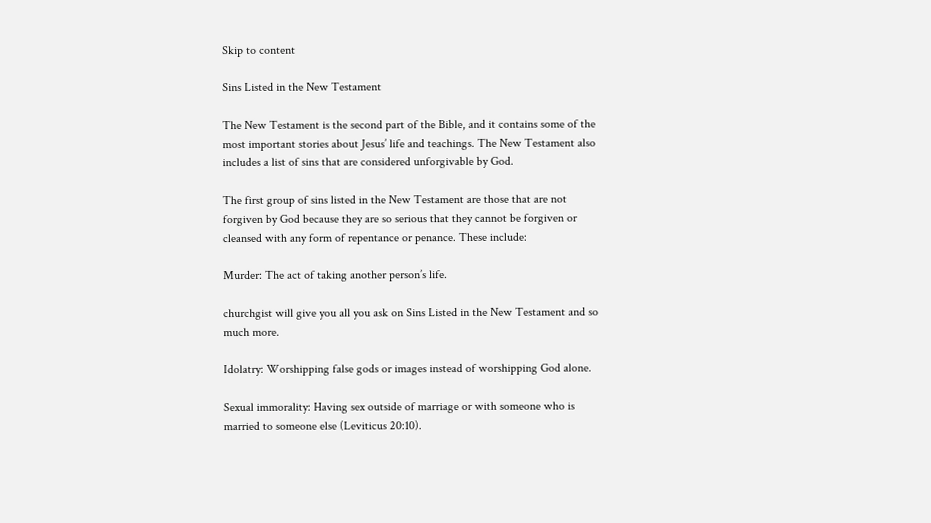Skip to content

Sins Listed in the New Testament

The New Testament is the second part of the Bible, and it contains some of the most important stories about Jesus’ life and teachings. The New Testament also includes a list of sins that are considered unforgivable by God.

The first group of sins listed in the New Testament are those that are not forgiven by God because they are so serious that they cannot be forgiven or cleansed with any form of repentance or penance. These include:

Murder: The act of taking another person’s life.

churchgist will give you all you ask on Sins Listed in the New Testament and so much more.

Idolatry: Worshipping false gods or images instead of worshipping God alone.

Sexual immorality: Having sex outside of marriage or with someone who is married to someone else (Leviticus 20:10).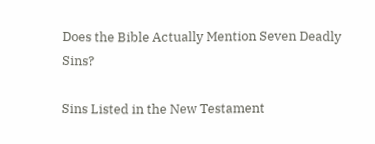Does the Bible Actually Mention Seven Deadly Sins?

Sins Listed in the New Testament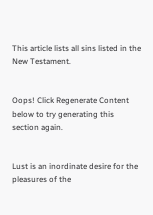This article lists all sins listed in the New Testament.


Oops! Click Regenerate Content below to try generating this section again.


Lust is an inordinate desire for the pleasures of the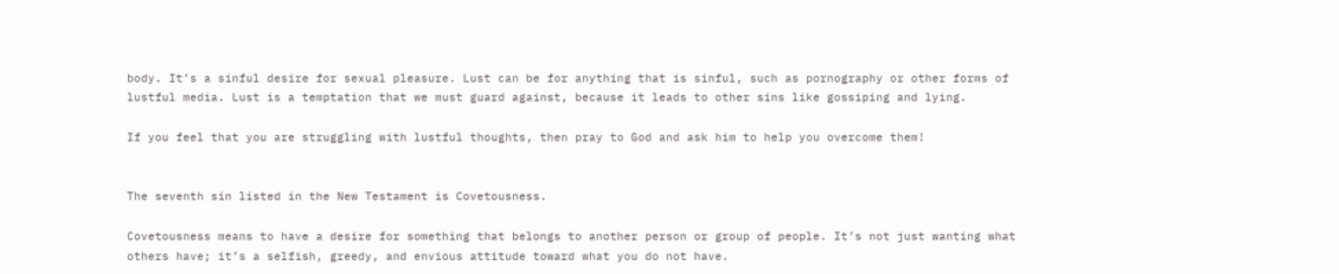body. It’s a sinful desire for sexual pleasure. Lust can be for anything that is sinful, such as pornography or other forms of lustful media. Lust is a temptation that we must guard against, because it leads to other sins like gossiping and lying.

If you feel that you are struggling with lustful thoughts, then pray to God and ask him to help you overcome them!


The seventh sin listed in the New Testament is Covetousness.

Covetousness means to have a desire for something that belongs to another person or group of people. It’s not just wanting what others have; it’s a selfish, greedy, and envious attitude toward what you do not have.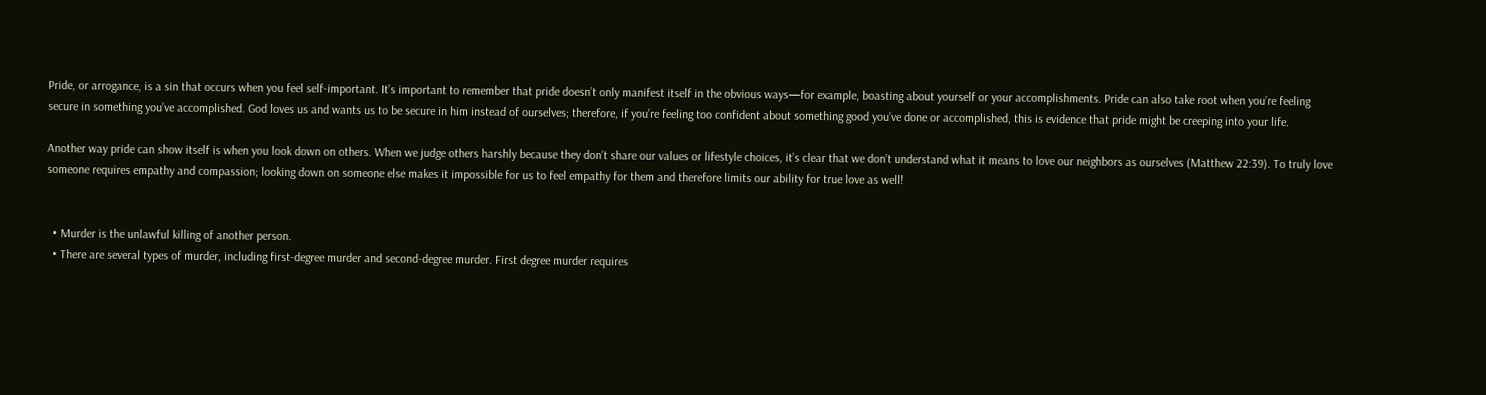Pride, or arrogance, is a sin that occurs when you feel self-important. It’s important to remember that pride doesn’t only manifest itself in the obvious ways—for example, boasting about yourself or your accomplishments. Pride can also take root when you’re feeling secure in something you’ve accomplished. God loves us and wants us to be secure in him instead of ourselves; therefore, if you’re feeling too confident about something good you’ve done or accomplished, this is evidence that pride might be creeping into your life.

Another way pride can show itself is when you look down on others. When we judge others harshly because they don’t share our values or lifestyle choices, it’s clear that we don’t understand what it means to love our neighbors as ourselves (Matthew 22:39). To truly love someone requires empathy and compassion; looking down on someone else makes it impossible for us to feel empathy for them and therefore limits our ability for true love as well!


  • Murder is the unlawful killing of another person.
  • There are several types of murder, including first-degree murder and second-degree murder. First degree murder requires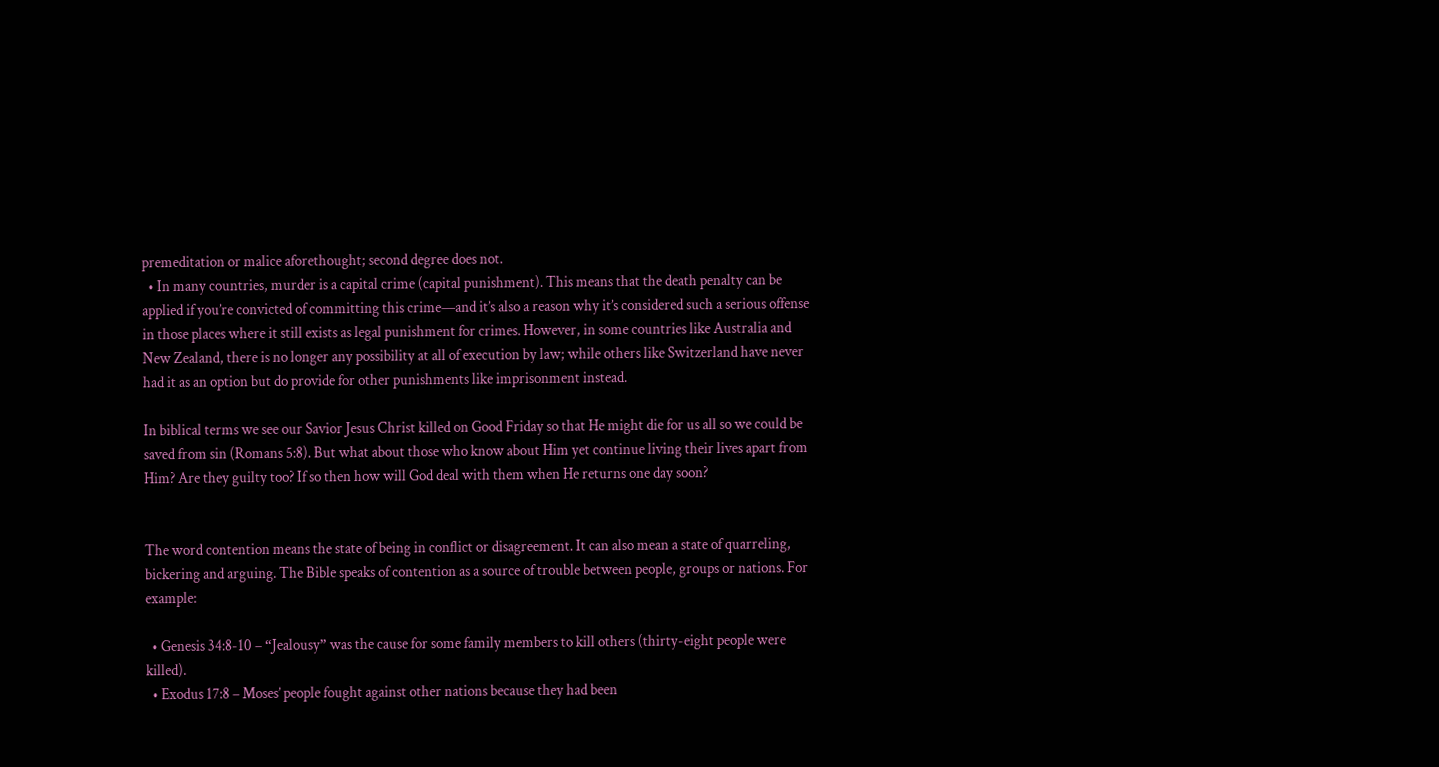premeditation or malice aforethought; second degree does not.
  • In many countries, murder is a capital crime (capital punishment). This means that the death penalty can be applied if you’re convicted of committing this crime—and it’s also a reason why it’s considered such a serious offense in those places where it still exists as legal punishment for crimes. However, in some countries like Australia and New Zealand, there is no longer any possibility at all of execution by law; while others like Switzerland have never had it as an option but do provide for other punishments like imprisonment instead.

In biblical terms we see our Savior Jesus Christ killed on Good Friday so that He might die for us all so we could be saved from sin (Romans 5:8). But what about those who know about Him yet continue living their lives apart from Him? Are they guilty too? If so then how will God deal with them when He returns one day soon?


The word contention means the state of being in conflict or disagreement. It can also mean a state of quarreling, bickering and arguing. The Bible speaks of contention as a source of trouble between people, groups or nations. For example:

  • Genesis 34:8-10 – “Jealousy” was the cause for some family members to kill others (thirty-eight people were killed).
  • Exodus 17:8 – Moses’ people fought against other nations because they had been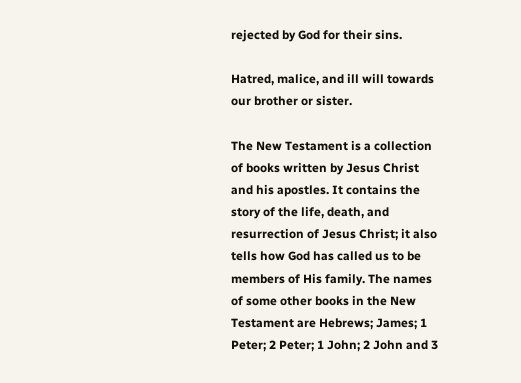rejected by God for their sins.

Hatred, malice, and ill will towards our brother or sister.

The New Testament is a collection of books written by Jesus Christ and his apostles. It contains the story of the life, death, and resurrection of Jesus Christ; it also tells how God has called us to be members of His family. The names of some other books in the New Testament are Hebrews; James; 1 Peter; 2 Peter; 1 John; 2 John and 3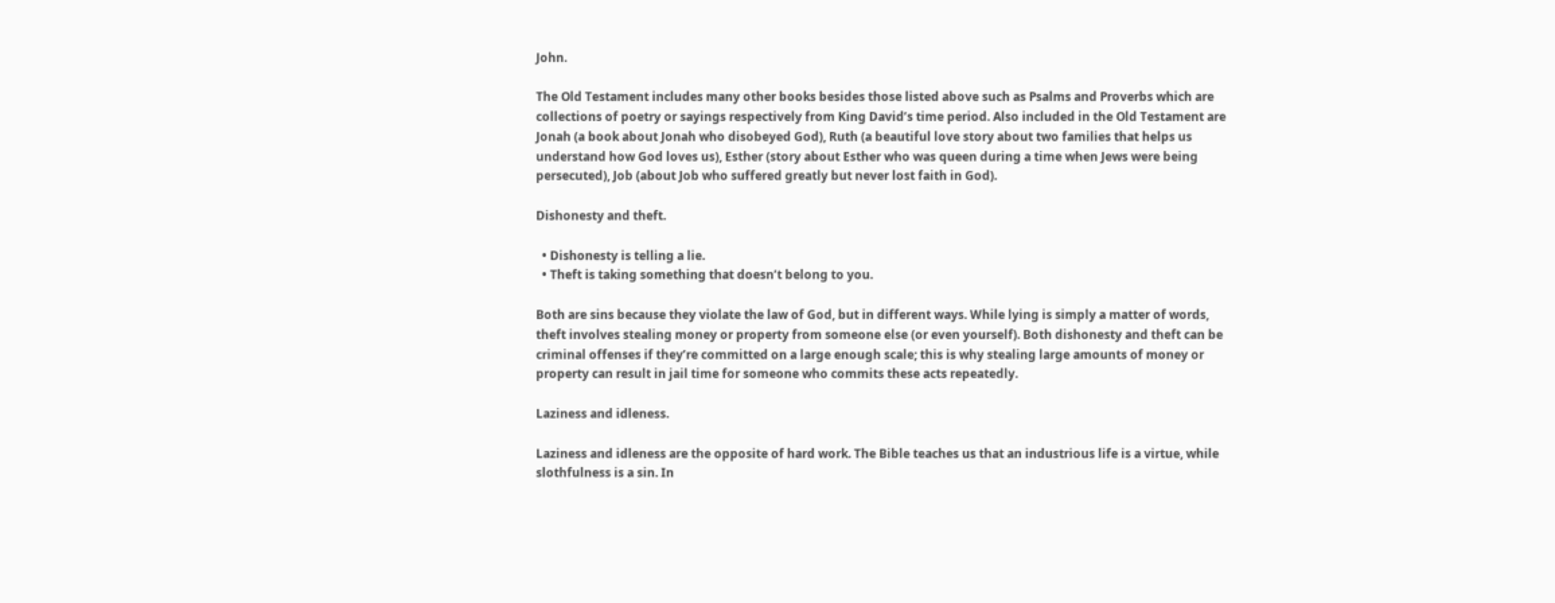John.

The Old Testament includes many other books besides those listed above such as Psalms and Proverbs which are collections of poetry or sayings respectively from King David’s time period. Also included in the Old Testament are Jonah (a book about Jonah who disobeyed God), Ruth (a beautiful love story about two families that helps us understand how God loves us), Esther (story about Esther who was queen during a time when Jews were being persecuted), Job (about Job who suffered greatly but never lost faith in God).

Dishonesty and theft.

  • Dishonesty is telling a lie.
  • Theft is taking something that doesn’t belong to you.

Both are sins because they violate the law of God, but in different ways. While lying is simply a matter of words, theft involves stealing money or property from someone else (or even yourself). Both dishonesty and theft can be criminal offenses if they’re committed on a large enough scale; this is why stealing large amounts of money or property can result in jail time for someone who commits these acts repeatedly.

Laziness and idleness.

Laziness and idleness are the opposite of hard work. The Bible teaches us that an industrious life is a virtue, while slothfulness is a sin. In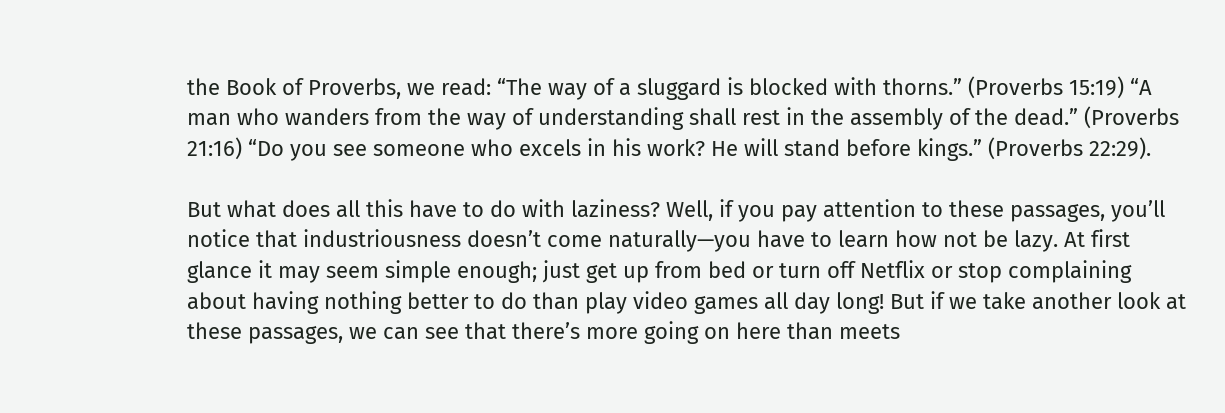the Book of Proverbs, we read: “The way of a sluggard is blocked with thorns.” (Proverbs 15:19) “A man who wanders from the way of understanding shall rest in the assembly of the dead.” (Proverbs 21:16) “Do you see someone who excels in his work? He will stand before kings.” (Proverbs 22:29).

But what does all this have to do with laziness? Well, if you pay attention to these passages, you’ll notice that industriousness doesn’t come naturally—you have to learn how not be lazy. At first glance it may seem simple enough; just get up from bed or turn off Netflix or stop complaining about having nothing better to do than play video games all day long! But if we take another look at these passages, we can see that there’s more going on here than meets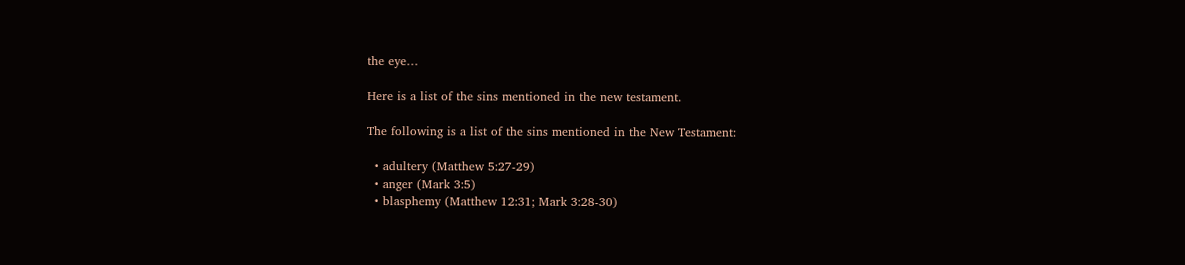the eye…

Here is a list of the sins mentioned in the new testament.

The following is a list of the sins mentioned in the New Testament:

  • adultery (Matthew 5:27-29)
  • anger (Mark 3:5)
  • blasphemy (Matthew 12:31; Mark 3:28-30)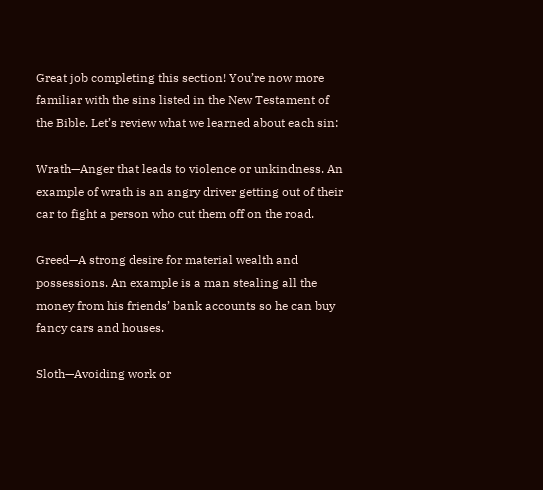Great job completing this section! You’re now more familiar with the sins listed in the New Testament of the Bible. Let’s review what we learned about each sin:

Wrath—Anger that leads to violence or unkindness. An example of wrath is an angry driver getting out of their car to fight a person who cut them off on the road.

Greed—A strong desire for material wealth and possessions. An example is a man stealing all the money from his friends’ bank accounts so he can buy fancy cars and houses.

Sloth—Avoiding work or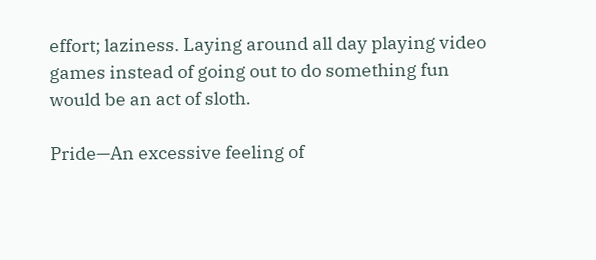effort; laziness. Laying around all day playing video games instead of going out to do something fun would be an act of sloth.

Pride—An excessive feeling of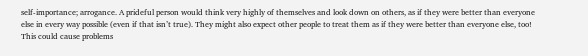self-importance; arrogance. A prideful person would think very highly of themselves and look down on others, as if they were better than everyone else in every way possible (even if that isn’t true). They might also expect other people to treat them as if they were better than everyone else, too! This could cause problems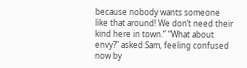because nobody wants someone like that around! We don’t need their kind here in town.” “What about envy?” asked Sam, feeling confused now by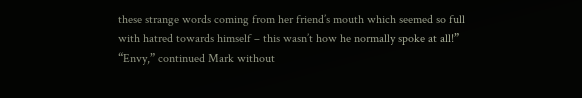these strange words coming from her friend’s mouth which seemed so full with hatred towards himself – this wasn’t how he normally spoke at all!” “Envy,” continued Mark without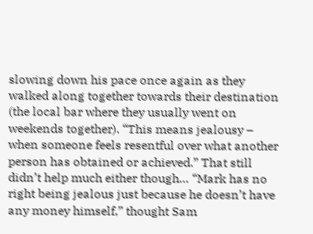slowing down his pace once again as they walked along together towards their destination (the local bar where they usually went on weekends together). “This means jealousy – when someone feels resentful over what another person has obtained or achieved.” That still didn’t help much either though… “Mark has no right being jealous just because he doesn’t have any money himself,” thought Sam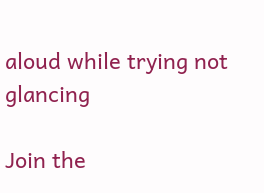aloud while trying not glancing

Join the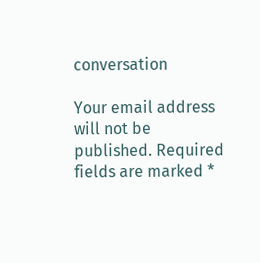conversation

Your email address will not be published. Required fields are marked *